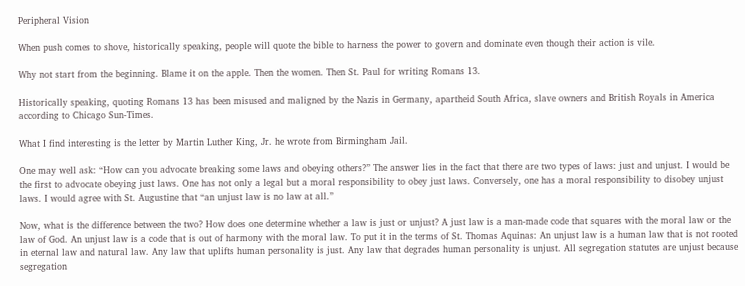Peripheral Vision

When push comes to shove, historically speaking, people will quote the bible to harness the power to govern and dominate even though their action is vile.

Why not start from the beginning. Blame it on the apple. Then the women. Then St. Paul for writing Romans 13.

Historically speaking, quoting Romans 13 has been misused and maligned by the Nazis in Germany, apartheid South Africa, slave owners and British Royals in America according to Chicago Sun-Times.

What I find interesting is the letter by Martin Luther King, Jr. he wrote from Birmingham Jail.

One may well ask: “How can you advocate breaking some laws and obeying others?” The answer lies in the fact that there are two types of laws: just and unjust. I would be the first to advocate obeying just laws. One has not only a legal but a moral responsibility to obey just laws. Conversely, one has a moral responsibility to disobey unjust laws. I would agree with St. Augustine that “an unjust law is no law at all.”

Now, what is the difference between the two? How does one determine whether a law is just or unjust? A just law is a man-made code that squares with the moral law or the law of God. An unjust law is a code that is out of harmony with the moral law. To put it in the terms of St. Thomas Aquinas: An unjust law is a human law that is not rooted in eternal law and natural law. Any law that uplifts human personality is just. Any law that degrades human personality is unjust. All segregation statutes are unjust because segregation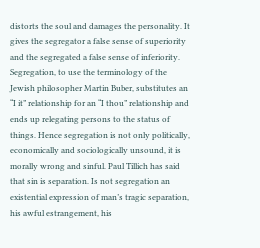distorts the soul and damages the personality. It gives the segregator a false sense of superiority and the segregated a false sense of inferiority. Segregation, to use the terminology of the Jewish philosopher Martin Buber, substitutes an “I it” relationship for an “I thou” relationship and ends up relegating persons to the status of things. Hence segregation is not only politically, economically and sociologically unsound, it is morally wrong and sinful. Paul Tillich has said that sin is separation. Is not segregation an existential expression of man’s tragic separation, his awful estrangement, his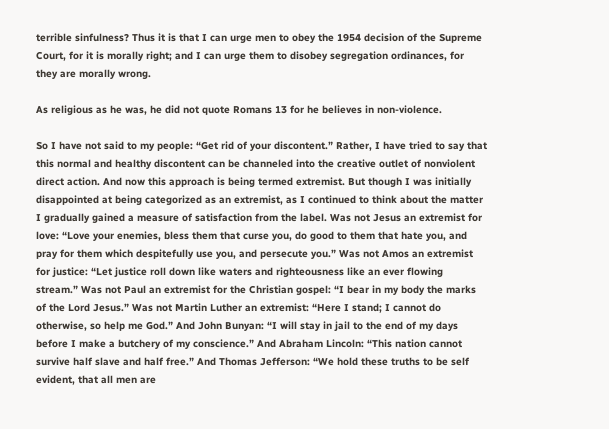terrible sinfulness? Thus it is that I can urge men to obey the 1954 decision of the Supreme Court, for it is morally right; and I can urge them to disobey segregation ordinances, for they are morally wrong.

As religious as he was, he did not quote Romans 13 for he believes in non-violence.

So I have not said to my people: “Get rid of your discontent.” Rather, I have tried to say that this normal and healthy discontent can be channeled into the creative outlet of nonviolent direct action. And now this approach is being termed extremist. But though I was initially disappointed at being categorized as an extremist, as I continued to think about the matter I gradually gained a measure of satisfaction from the label. Was not Jesus an extremist for love: “Love your enemies, bless them that curse you, do good to them that hate you, and pray for them which despitefully use you, and persecute you.” Was not Amos an extremist for justice: “Let justice roll down like waters and righteousness like an ever flowing stream.” Was not Paul an extremist for the Christian gospel: “I bear in my body the marks of the Lord Jesus.” Was not Martin Luther an extremist: “Here I stand; I cannot do otherwise, so help me God.” And John Bunyan: “I will stay in jail to the end of my days before I make a butchery of my conscience.” And Abraham Lincoln: “This nation cannot survive half slave and half free.” And Thomas Jefferson: “We hold these truths to be self evident, that all men are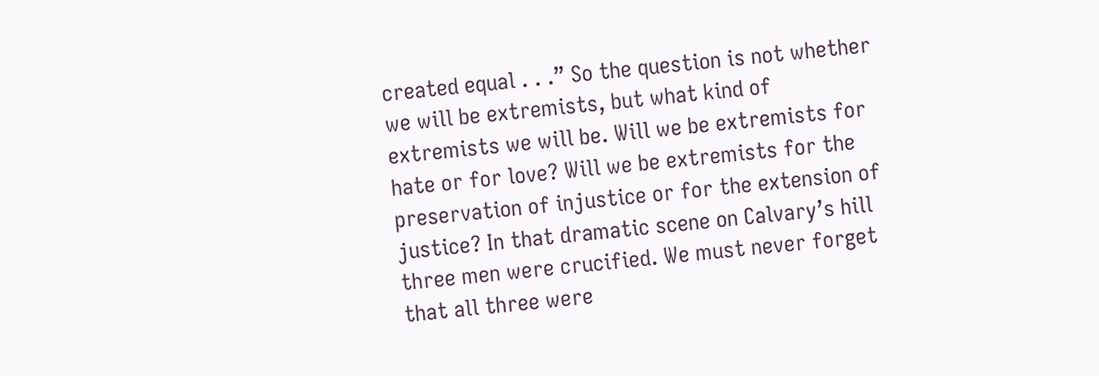created equal . . .” So the question is not whether we will be extremists, but what kind of extremists we will be. Will we be extremists for hate or for love? Will we be extremists for the preservation of injustice or for the extension of justice? In that dramatic scene on Calvary’s hill three men were crucified. We must never forget that all three were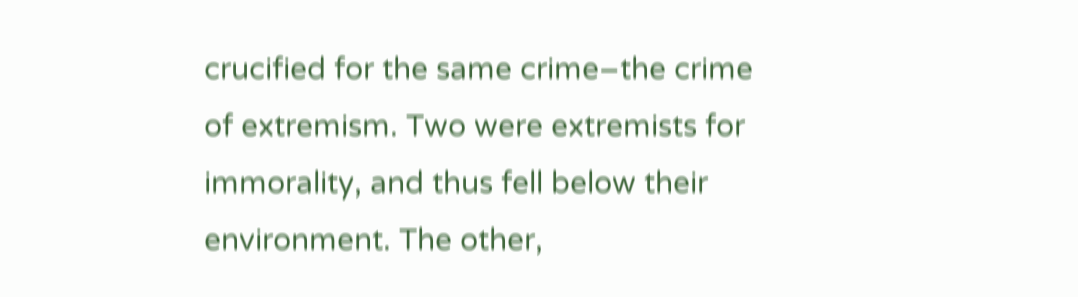crucified for the same crime–the crime of extremism. Two were extremists for immorality, and thus fell below their environment. The other,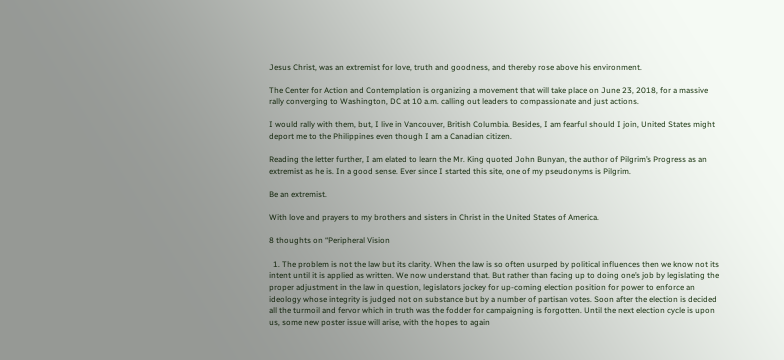Jesus Christ, was an extremist for love, truth and goodness, and thereby rose above his environment.

The Center for Action and Contemplation is organizing a movement that will take place on June 23, 2018, for a massive rally converging to Washington, DC at 10 a.m. calling out leaders to compassionate and just actions.

I would rally with them, but, I live in Vancouver, British Columbia. Besides, I am fearful should I join, United States might deport me to the Philippines even though I am a Canadian citizen.

Reading the letter further, I am elated to learn the Mr. King quoted John Bunyan, the author of Pilgrim’s Progress as an extremist as he is. In a good sense. Ever since I started this site, one of my pseudonyms is Pilgrim.

Be an extremist.

With love and prayers to my brothers and sisters in Christ in the United States of America.

8 thoughts on “Peripheral Vision

  1. The problem is not the law but its clarity. When the law is so often usurped by political influences then we know not its intent until it is applied as written. We now understand that. But rather than facing up to doing one’s job by legislating the proper adjustment in the law in question, legislators jockey for up-coming election position for power to enforce an ideology whose integrity is judged not on substance but by a number of partisan votes. Soon after the election is decided all the turmoil and fervor which in truth was the fodder for campaigning is forgotten. Until the next election cycle is upon us, some new poster issue will arise, with the hopes to again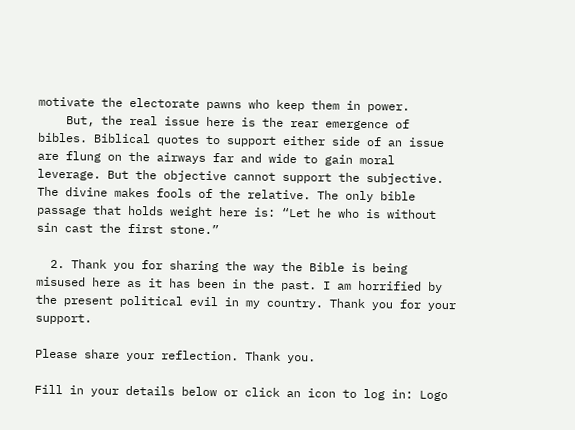motivate the electorate pawns who keep them in power.
    But, the real issue here is the rear emergence of bibles. Biblical quotes to support either side of an issue are flung on the airways far and wide to gain moral leverage. But the objective cannot support the subjective. The divine makes fools of the relative. The only bible passage that holds weight here is: “Let he who is without sin cast the first stone.”

  2. Thank you for sharing the way the Bible is being misused here as it has been in the past. I am horrified by the present political evil in my country. Thank you for your support.

Please share your reflection. Thank you.

Fill in your details below or click an icon to log in: Logo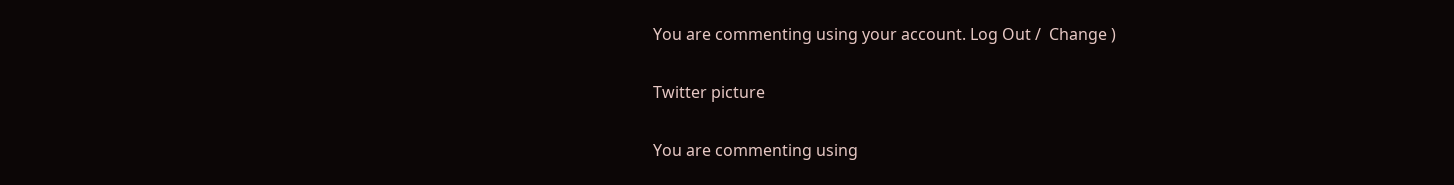You are commenting using your account. Log Out /  Change )

Twitter picture

You are commenting using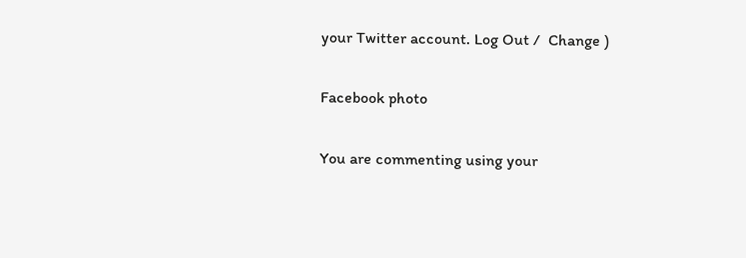your Twitter account. Log Out /  Change )

Facebook photo

You are commenting using your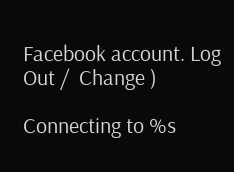Facebook account. Log Out /  Change )

Connecting to %s